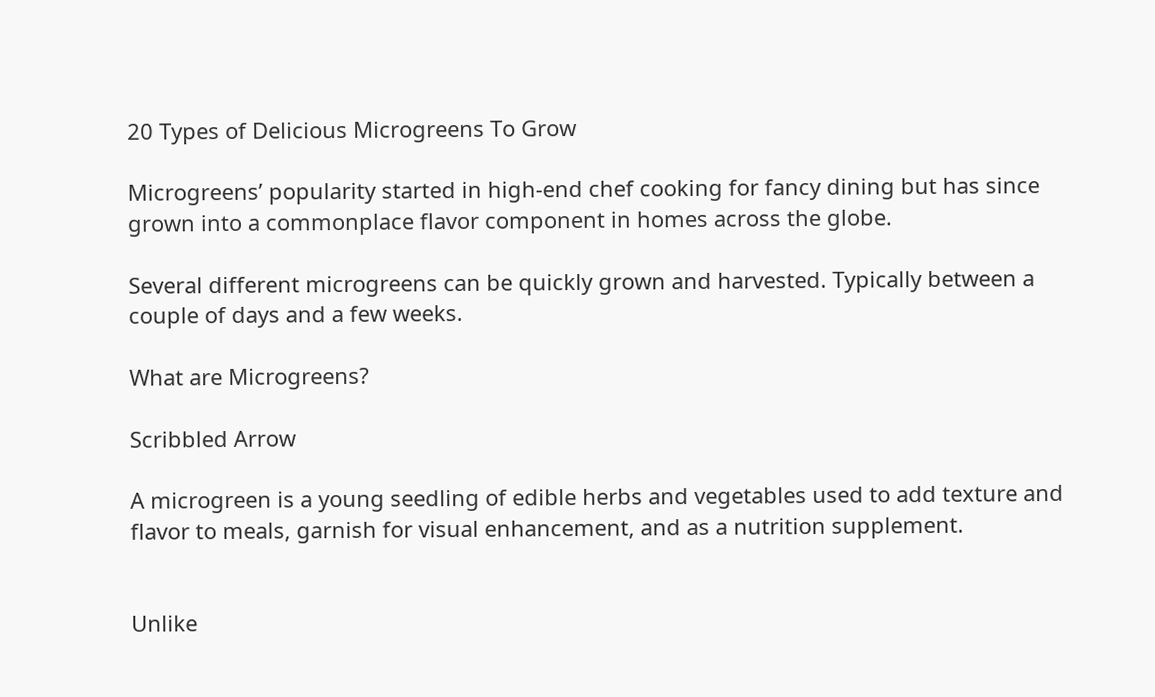20 Types of Delicious Microgreens To Grow

Microgreens’ popularity started in high-end chef cooking for fancy dining but has since grown into a commonplace flavor component in homes across the globe.

Several different microgreens can be quickly grown and harvested. Typically between a couple of days and a few weeks.

What are Microgreens?

Scribbled Arrow

A microgreen is a young seedling of edible herbs and vegetables used to add texture and flavor to meals, garnish for visual enhancement, and as a nutrition supplement.


Unlike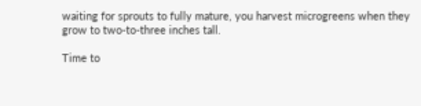waiting for sprouts to fully mature, you harvest microgreens when they grow to two-to-three inches tall.

Time to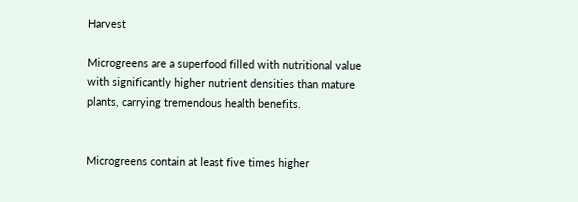Harvest

Microgreens are a superfood filled with nutritional value with significantly higher nutrient densities than mature plants, carrying tremendous health benefits.


Microgreens contain at least five times higher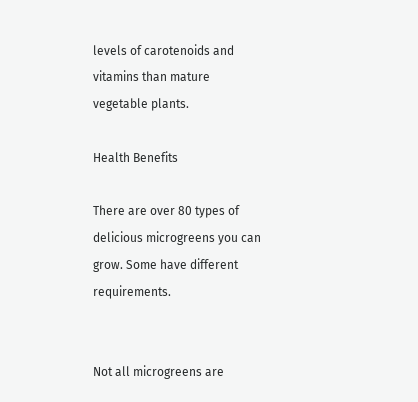levels of carotenoids and vitamins than mature vegetable plants.

Health Benefits

There are over 80 types of delicious microgreens you can grow. Some have different requirements.


Not all microgreens are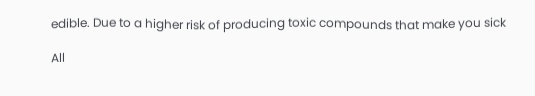edible. Due to a higher risk of producing toxic compounds that make you sick

All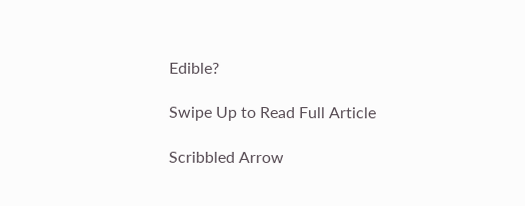Edible?

Swipe Up to Read Full Article

Scribbled Arrow